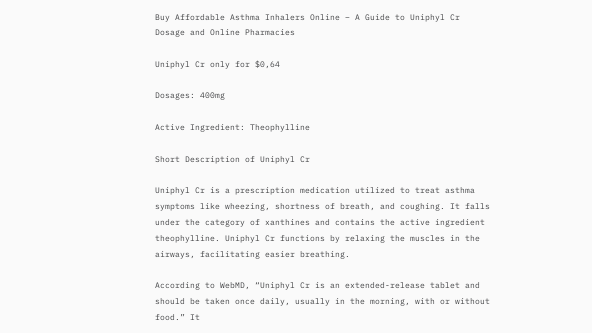Buy Affordable Asthma Inhalers Online – A Guide to Uniphyl Cr Dosage and Online Pharmacies

Uniphyl Cr only for $0,64

Dosages: 400mg

Active Ingredient: Theophylline

Short Description of Uniphyl Cr

Uniphyl Cr is a prescription medication utilized to treat asthma symptoms like wheezing, shortness of breath, and coughing. It falls under the category of xanthines and contains the active ingredient theophylline. Uniphyl Cr functions by relaxing the muscles in the airways, facilitating easier breathing.

According to WebMD, “Uniphyl Cr is an extended-release tablet and should be taken once daily, usually in the morning, with or without food.” It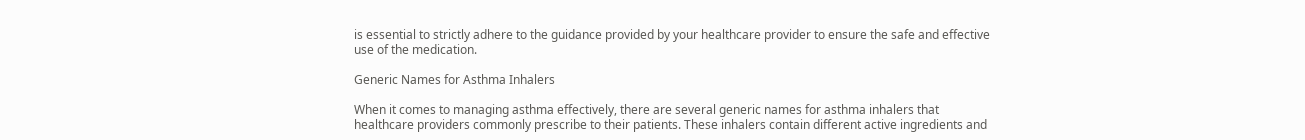is essential to strictly adhere to the guidance provided by your healthcare provider to ensure the safe and effective use of the medication.

Generic Names for Asthma Inhalers

When it comes to managing asthma effectively, there are several generic names for asthma inhalers that healthcare providers commonly prescribe to their patients. These inhalers contain different active ingredients and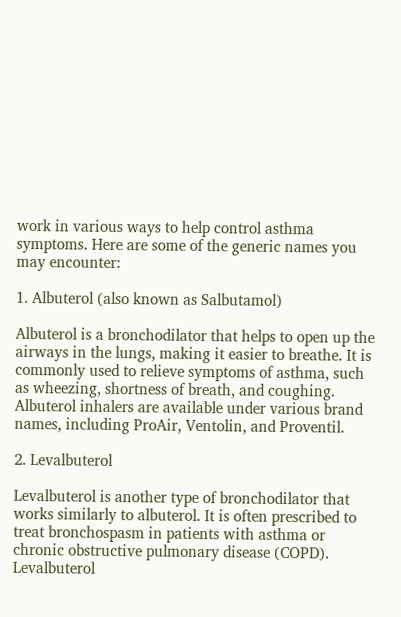work in various ways to help control asthma symptoms. Here are some of the generic names you may encounter:

1. Albuterol (also known as Salbutamol)

Albuterol is a bronchodilator that helps to open up the airways in the lungs, making it easier to breathe. It is commonly used to relieve symptoms of asthma, such as wheezing, shortness of breath, and coughing. Albuterol inhalers are available under various brand names, including ProAir, Ventolin, and Proventil.

2. Levalbuterol

Levalbuterol is another type of bronchodilator that works similarly to albuterol. It is often prescribed to treat bronchospasm in patients with asthma or chronic obstructive pulmonary disease (COPD). Levalbuterol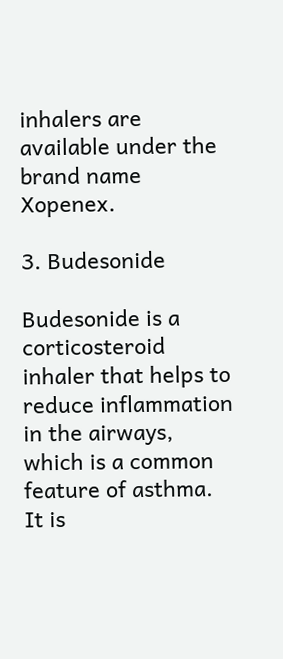inhalers are available under the brand name Xopenex.

3. Budesonide

Budesonide is a corticosteroid inhaler that helps to reduce inflammation in the airways, which is a common feature of asthma. It is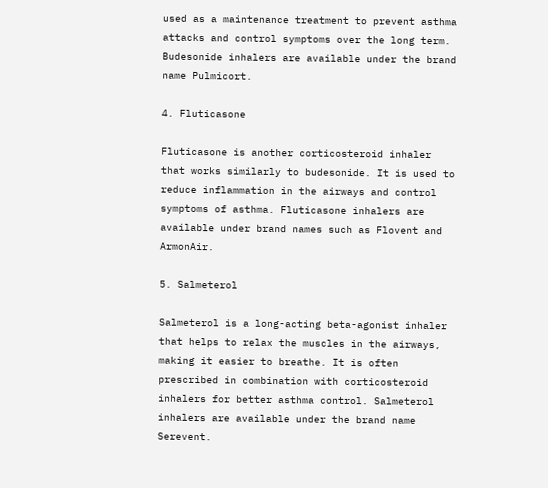used as a maintenance treatment to prevent asthma attacks and control symptoms over the long term. Budesonide inhalers are available under the brand name Pulmicort.

4. Fluticasone

Fluticasone is another corticosteroid inhaler that works similarly to budesonide. It is used to reduce inflammation in the airways and control symptoms of asthma. Fluticasone inhalers are available under brand names such as Flovent and ArmonAir.

5. Salmeterol

Salmeterol is a long-acting beta-agonist inhaler that helps to relax the muscles in the airways, making it easier to breathe. It is often prescribed in combination with corticosteroid inhalers for better asthma control. Salmeterol inhalers are available under the brand name Serevent.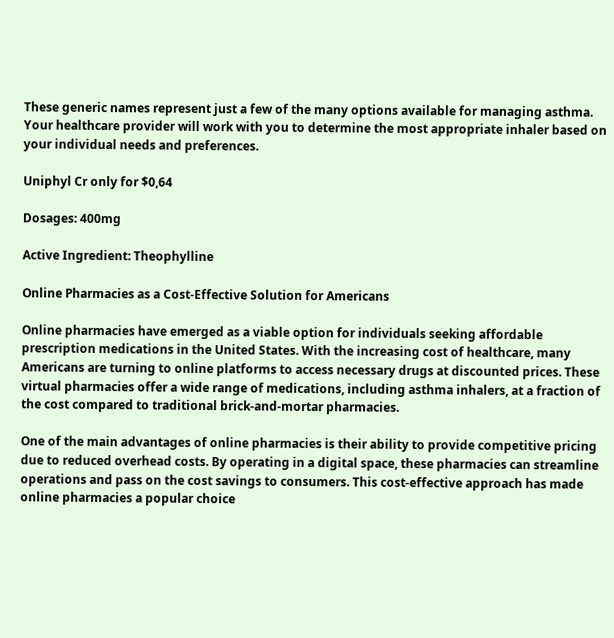These generic names represent just a few of the many options available for managing asthma. Your healthcare provider will work with you to determine the most appropriate inhaler based on your individual needs and preferences.

Uniphyl Cr only for $0,64

Dosages: 400mg

Active Ingredient: Theophylline

Online Pharmacies as a Cost-Effective Solution for Americans

Online pharmacies have emerged as a viable option for individuals seeking affordable prescription medications in the United States. With the increasing cost of healthcare, many Americans are turning to online platforms to access necessary drugs at discounted prices. These virtual pharmacies offer a wide range of medications, including asthma inhalers, at a fraction of the cost compared to traditional brick-and-mortar pharmacies.

One of the main advantages of online pharmacies is their ability to provide competitive pricing due to reduced overhead costs. By operating in a digital space, these pharmacies can streamline operations and pass on the cost savings to consumers. This cost-effective approach has made online pharmacies a popular choice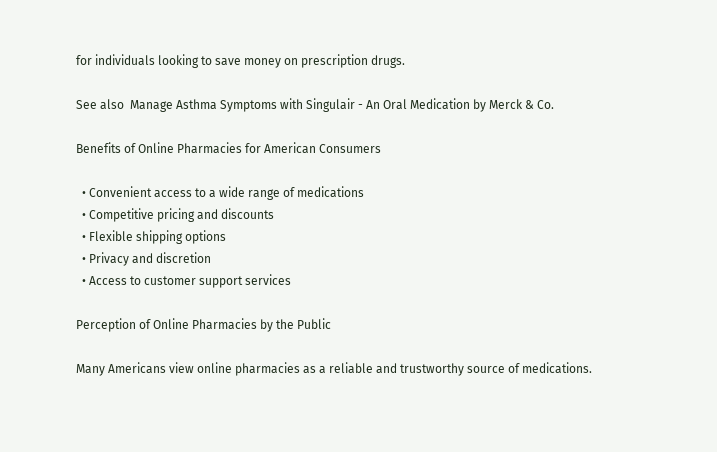for individuals looking to save money on prescription drugs.

See also  Manage Asthma Symptoms with Singulair - An Oral Medication by Merck & Co.

Benefits of Online Pharmacies for American Consumers

  • Convenient access to a wide range of medications
  • Competitive pricing and discounts
  • Flexible shipping options
  • Privacy and discretion
  • Access to customer support services

Perception of Online Pharmacies by the Public

Many Americans view online pharmacies as a reliable and trustworthy source of medications.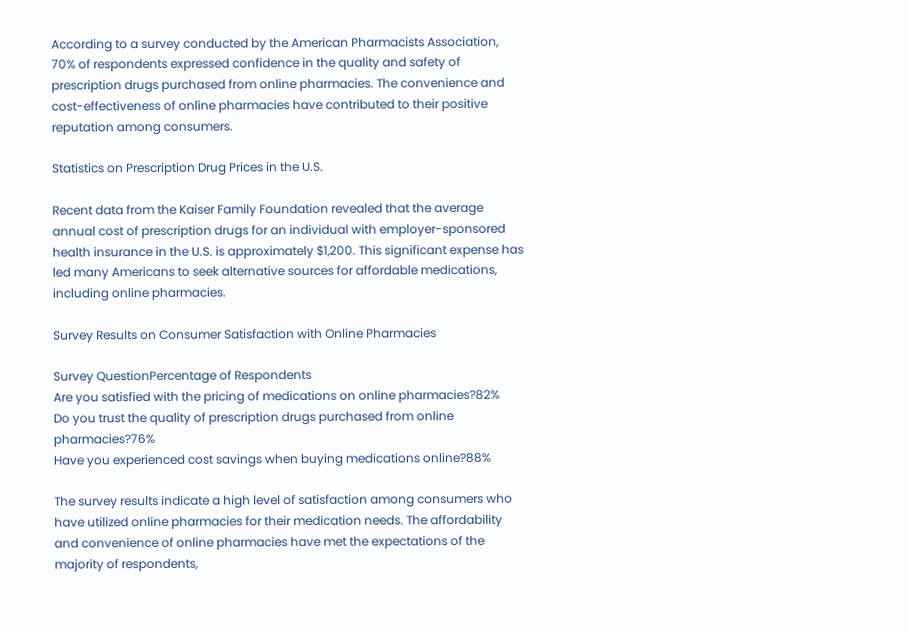According to a survey conducted by the American Pharmacists Association, 70% of respondents expressed confidence in the quality and safety of prescription drugs purchased from online pharmacies. The convenience and cost-effectiveness of online pharmacies have contributed to their positive reputation among consumers.

Statistics on Prescription Drug Prices in the U.S.

Recent data from the Kaiser Family Foundation revealed that the average annual cost of prescription drugs for an individual with employer-sponsored health insurance in the U.S. is approximately $1,200. This significant expense has led many Americans to seek alternative sources for affordable medications, including online pharmacies.

Survey Results on Consumer Satisfaction with Online Pharmacies

Survey QuestionPercentage of Respondents
Are you satisfied with the pricing of medications on online pharmacies?82%
Do you trust the quality of prescription drugs purchased from online pharmacies?76%
Have you experienced cost savings when buying medications online?88%

The survey results indicate a high level of satisfaction among consumers who have utilized online pharmacies for their medication needs. The affordability and convenience of online pharmacies have met the expectations of the majority of respondents,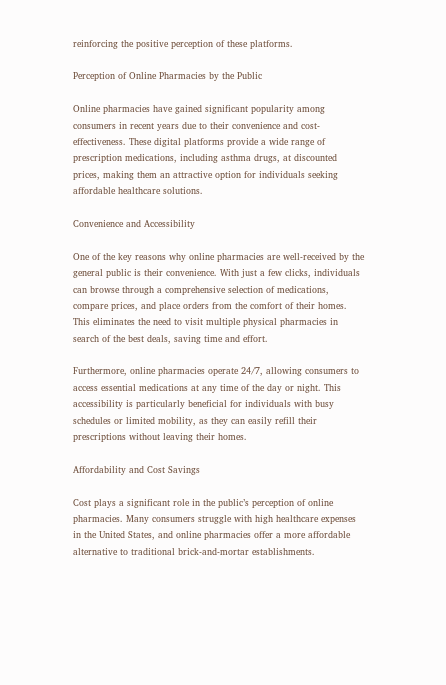reinforcing the positive perception of these platforms.

Perception of Online Pharmacies by the Public

Online pharmacies have gained significant popularity among consumers in recent years due to their convenience and cost-effectiveness. These digital platforms provide a wide range of prescription medications, including asthma drugs, at discounted prices, making them an attractive option for individuals seeking affordable healthcare solutions.

Convenience and Accessibility

One of the key reasons why online pharmacies are well-received by the general public is their convenience. With just a few clicks, individuals can browse through a comprehensive selection of medications, compare prices, and place orders from the comfort of their homes. This eliminates the need to visit multiple physical pharmacies in search of the best deals, saving time and effort.

Furthermore, online pharmacies operate 24/7, allowing consumers to access essential medications at any time of the day or night. This accessibility is particularly beneficial for individuals with busy schedules or limited mobility, as they can easily refill their prescriptions without leaving their homes.

Affordability and Cost Savings

Cost plays a significant role in the public’s perception of online pharmacies. Many consumers struggle with high healthcare expenses in the United States, and online pharmacies offer a more affordable alternative to traditional brick-and-mortar establishments.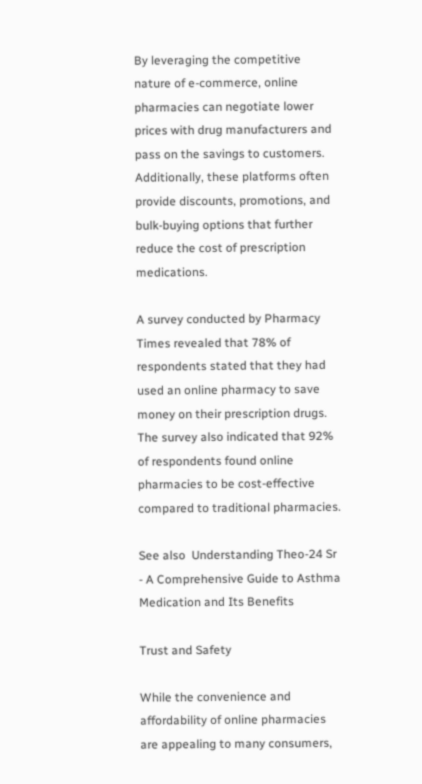By leveraging the competitive nature of e-commerce, online pharmacies can negotiate lower prices with drug manufacturers and pass on the savings to customers. Additionally, these platforms often provide discounts, promotions, and bulk-buying options that further reduce the cost of prescription medications.

A survey conducted by Pharmacy Times revealed that 78% of respondents stated that they had used an online pharmacy to save money on their prescription drugs. The survey also indicated that 92% of respondents found online pharmacies to be cost-effective compared to traditional pharmacies.

See also  Understanding Theo-24 Sr - A Comprehensive Guide to Asthma Medication and Its Benefits

Trust and Safety

While the convenience and affordability of online pharmacies are appealing to many consumers,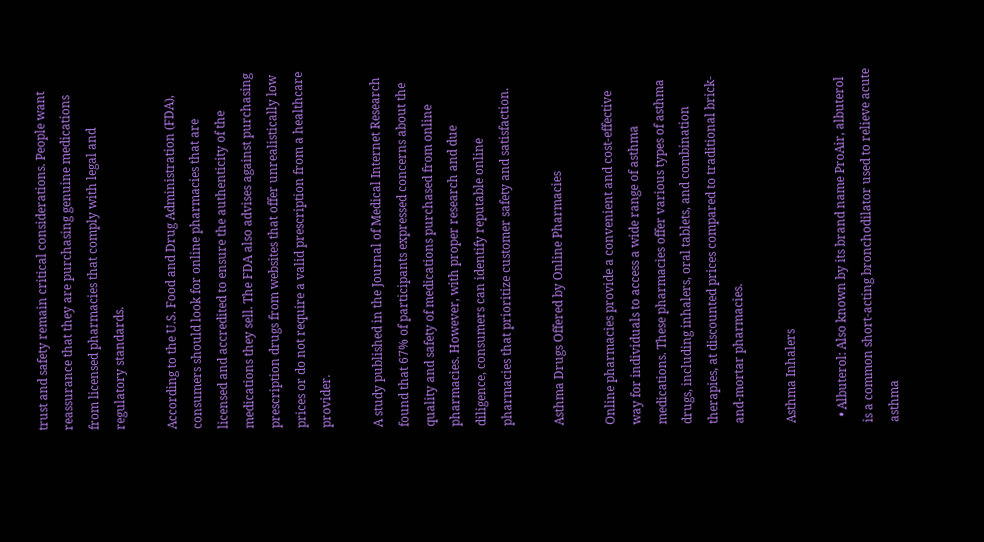trust and safety remain critical considerations. People want reassurance that they are purchasing genuine medications from licensed pharmacies that comply with legal and regulatory standards.

According to the U.S. Food and Drug Administration (FDA), consumers should look for online pharmacies that are licensed and accredited to ensure the authenticity of the medications they sell. The FDA also advises against purchasing prescription drugs from websites that offer unrealistically low prices or do not require a valid prescription from a healthcare provider.

A study published in the Journal of Medical Internet Research found that 67% of participants expressed concerns about the quality and safety of medications purchased from online pharmacies. However, with proper research and due diligence, consumers can identify reputable online pharmacies that prioritize customer safety and satisfaction.

Asthma Drugs Offered by Online Pharmacies

Online pharmacies provide a convenient and cost-effective way for individuals to access a wide range of asthma medications. These pharmacies offer various types of asthma drugs, including inhalers, oral tablets, and combination therapies, at discounted prices compared to traditional brick-and-mortar pharmacies.

Asthma Inhalers

  • Albuterol: Also known by its brand name ProAir, albuterol is a common short-acting bronchodilator used to relieve acute asthma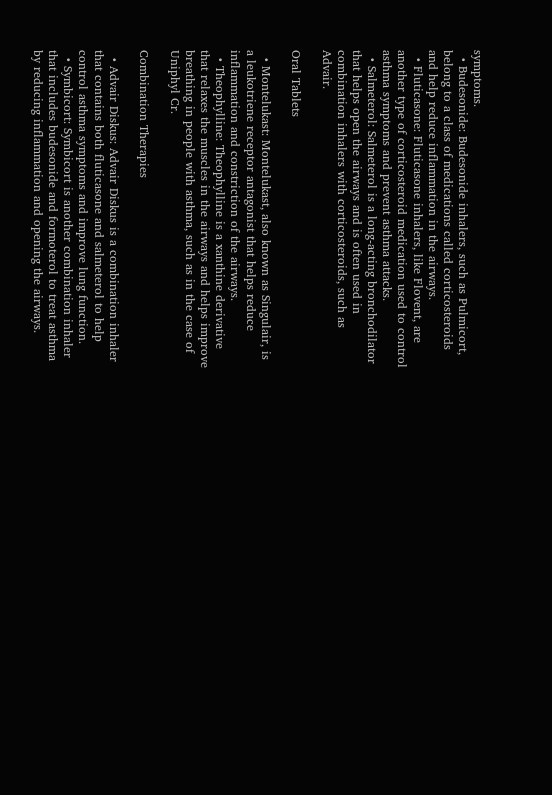symptoms.
  • Budesonide: Budesonide inhalers, such as Pulmicort, belong to a class of medications called corticosteroids and help reduce inflammation in the airways.
  • Fluticasone: Fluticasone inhalers, like Flovent, are another type of corticosteroid medication used to control asthma symptoms and prevent asthma attacks.
  • Salmeterol: Salmeterol is a long-acting bronchodilator that helps open the airways and is often used in combination inhalers with corticosteroids, such as Advair.

Oral Tablets

  • Montelukast: Montelukast, also known as Singulair, is a leukotriene receptor antagonist that helps reduce inflammation and constriction of the airways.
  • Theophylline: Theophylline is a xanthine derivative that relaxes the muscles in the airways and helps improve breathing in people with asthma, such as in the case of Uniphyl Cr.

Combination Therapies

  • Advair Diskus: Advair Diskus is a combination inhaler that contains both fluticasone and salmeterol to help control asthma symptoms and improve lung function.
  • Symbicort: Symbicort is another combination inhaler that includes budesonide and formoterol to treat asthma by reducing inflammation and opening the airways.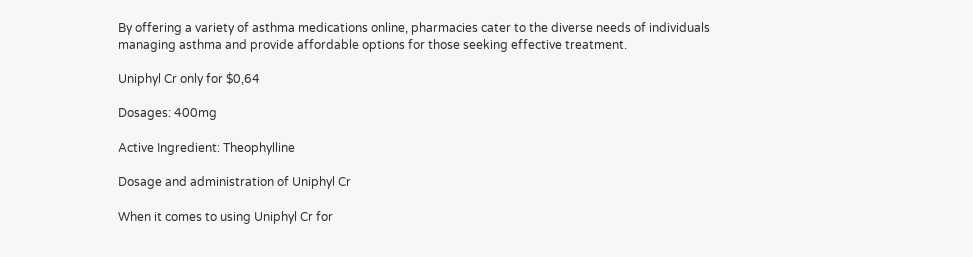By offering a variety of asthma medications online, pharmacies cater to the diverse needs of individuals managing asthma and provide affordable options for those seeking effective treatment.

Uniphyl Cr only for $0,64

Dosages: 400mg

Active Ingredient: Theophylline

Dosage and administration of Uniphyl Cr

When it comes to using Uniphyl Cr for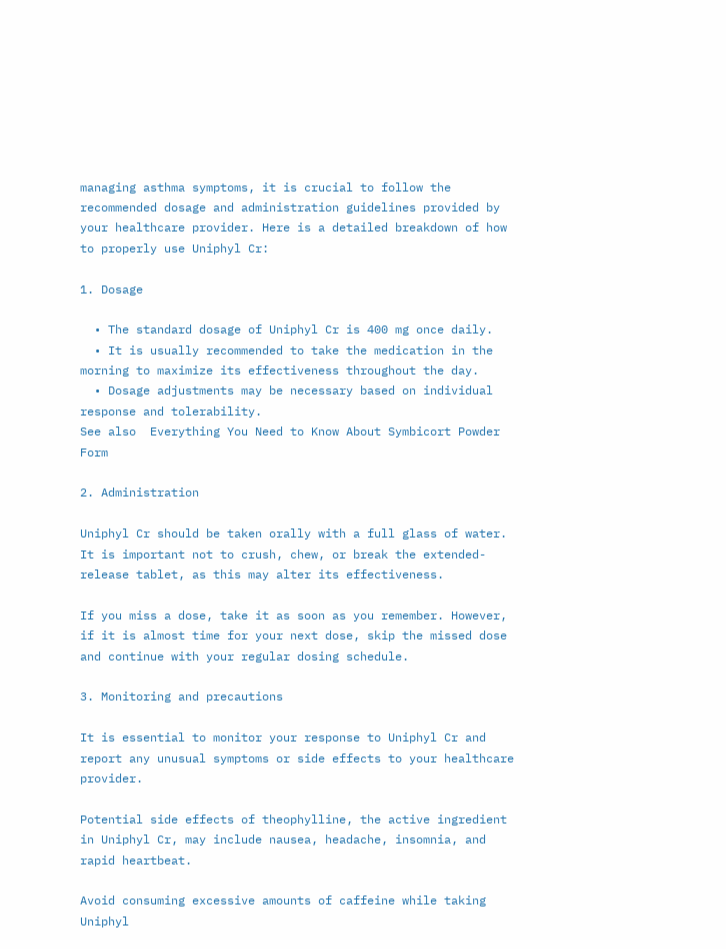managing asthma symptoms, it is crucial to follow the recommended dosage and administration guidelines provided by your healthcare provider. Here is a detailed breakdown of how to properly use Uniphyl Cr:

1. Dosage

  • The standard dosage of Uniphyl Cr is 400 mg once daily.
  • It is usually recommended to take the medication in the morning to maximize its effectiveness throughout the day.
  • Dosage adjustments may be necessary based on individual response and tolerability.
See also  Everything You Need to Know About Symbicort Powder Form

2. Administration

Uniphyl Cr should be taken orally with a full glass of water. It is important not to crush, chew, or break the extended-release tablet, as this may alter its effectiveness.

If you miss a dose, take it as soon as you remember. However, if it is almost time for your next dose, skip the missed dose and continue with your regular dosing schedule.

3. Monitoring and precautions

It is essential to monitor your response to Uniphyl Cr and report any unusual symptoms or side effects to your healthcare provider.

Potential side effects of theophylline, the active ingredient in Uniphyl Cr, may include nausea, headache, insomnia, and rapid heartbeat.

Avoid consuming excessive amounts of caffeine while taking Uniphyl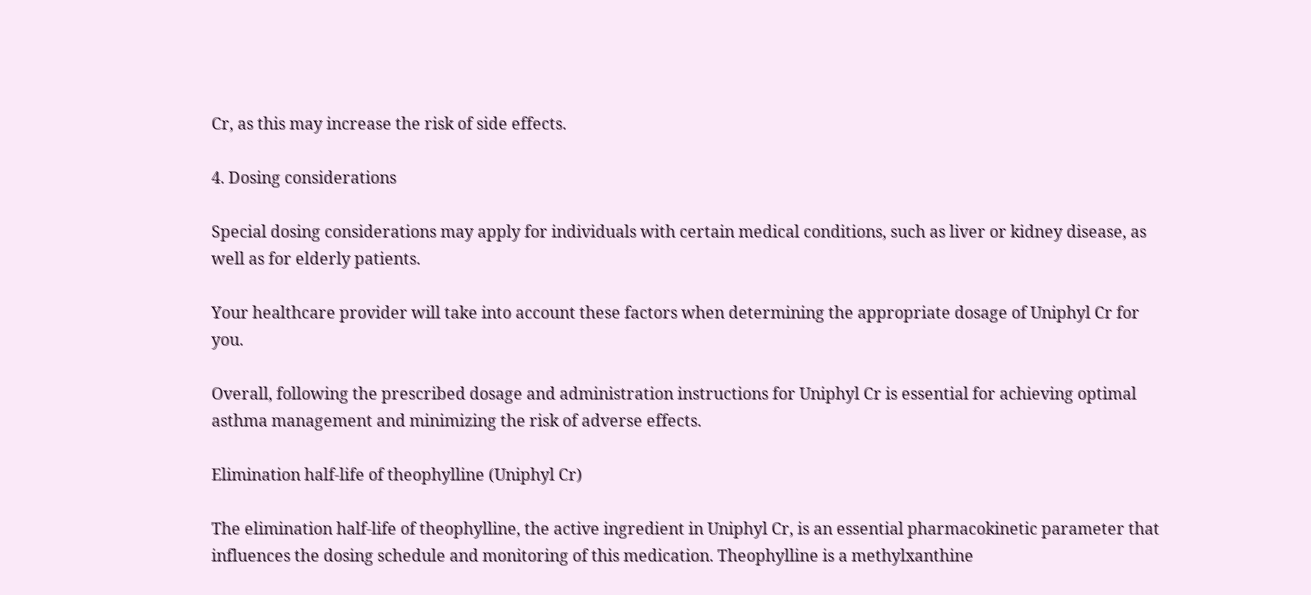Cr, as this may increase the risk of side effects.

4. Dosing considerations

Special dosing considerations may apply for individuals with certain medical conditions, such as liver or kidney disease, as well as for elderly patients.

Your healthcare provider will take into account these factors when determining the appropriate dosage of Uniphyl Cr for you.

Overall, following the prescribed dosage and administration instructions for Uniphyl Cr is essential for achieving optimal asthma management and minimizing the risk of adverse effects.

Elimination half-life of theophylline (Uniphyl Cr)

The elimination half-life of theophylline, the active ingredient in Uniphyl Cr, is an essential pharmacokinetic parameter that influences the dosing schedule and monitoring of this medication. Theophylline is a methylxanthine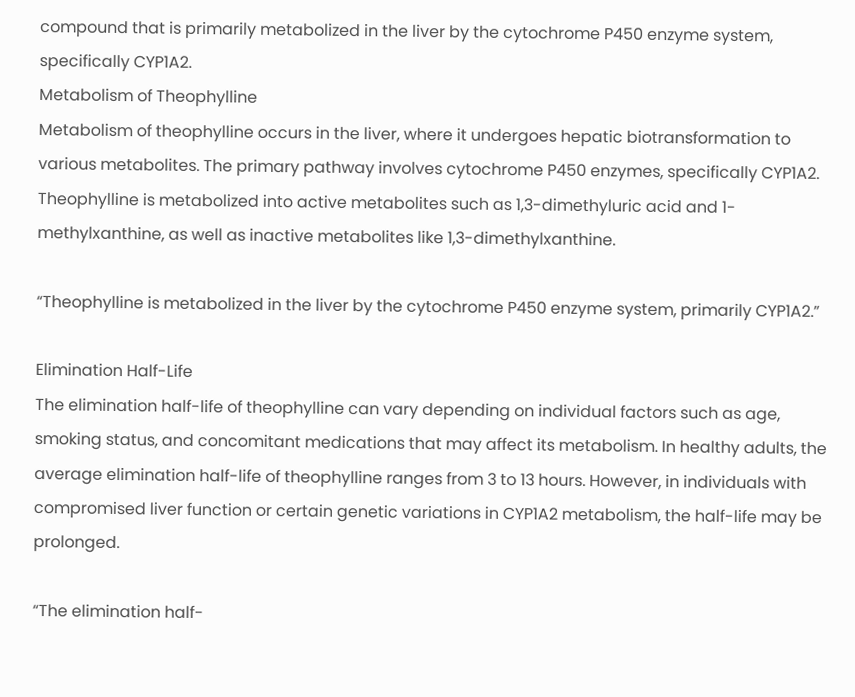compound that is primarily metabolized in the liver by the cytochrome P450 enzyme system, specifically CYP1A2.
Metabolism of Theophylline
Metabolism of theophylline occurs in the liver, where it undergoes hepatic biotransformation to various metabolites. The primary pathway involves cytochrome P450 enzymes, specifically CYP1A2. Theophylline is metabolized into active metabolites such as 1,3-dimethyluric acid and 1-methylxanthine, as well as inactive metabolites like 1,3-dimethylxanthine.

“Theophylline is metabolized in the liver by the cytochrome P450 enzyme system, primarily CYP1A2.”

Elimination Half-Life
The elimination half-life of theophylline can vary depending on individual factors such as age, smoking status, and concomitant medications that may affect its metabolism. In healthy adults, the average elimination half-life of theophylline ranges from 3 to 13 hours. However, in individuals with compromised liver function or certain genetic variations in CYP1A2 metabolism, the half-life may be prolonged.

“The elimination half-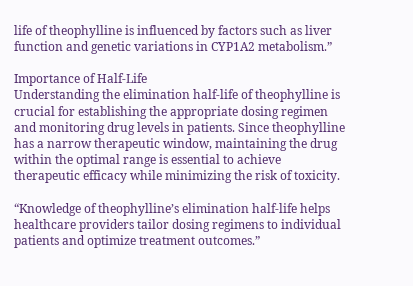life of theophylline is influenced by factors such as liver function and genetic variations in CYP1A2 metabolism.”

Importance of Half-Life
Understanding the elimination half-life of theophylline is crucial for establishing the appropriate dosing regimen and monitoring drug levels in patients. Since theophylline has a narrow therapeutic window, maintaining the drug within the optimal range is essential to achieve therapeutic efficacy while minimizing the risk of toxicity.

“Knowledge of theophylline’s elimination half-life helps healthcare providers tailor dosing regimens to individual patients and optimize treatment outcomes.”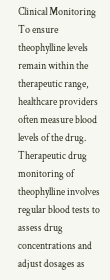Clinical Monitoring
To ensure theophylline levels remain within the therapeutic range, healthcare providers often measure blood levels of the drug. Therapeutic drug monitoring of theophylline involves regular blood tests to assess drug concentrations and adjust dosages as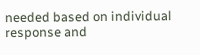needed based on individual response and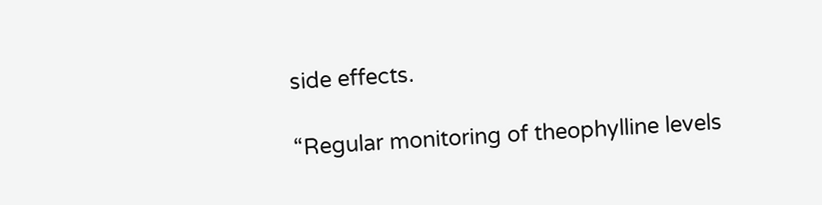side effects.

“Regular monitoring of theophylline levels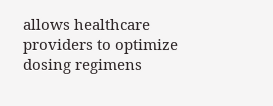allows healthcare providers to optimize dosing regimens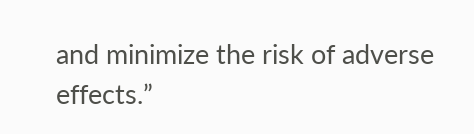and minimize the risk of adverse effects.”